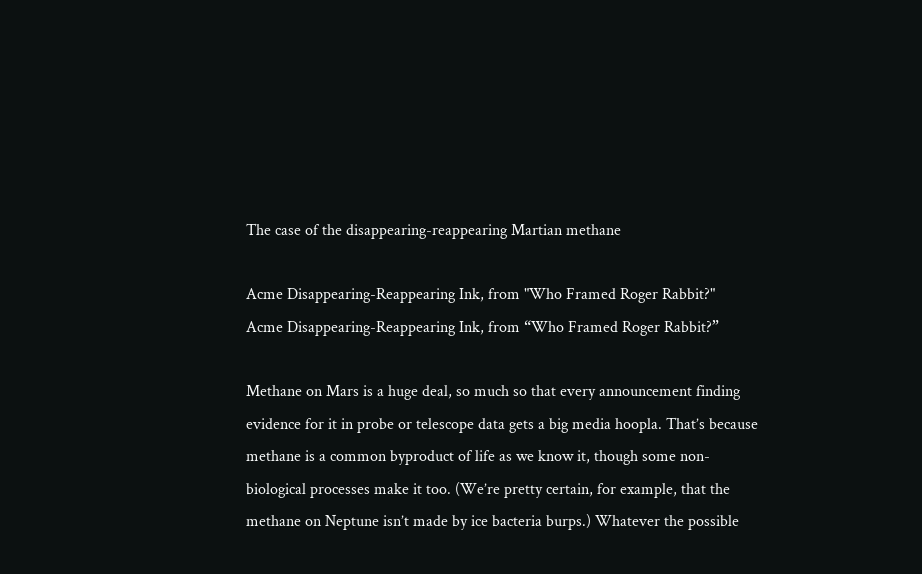The case of the disappearing-reappearing Martian methane

Acme Disappearing-Reappearing Ink, from "Who Framed Roger Rabbit?"
Acme Disappearing-Reappearing Ink, from “Who Framed Roger Rabbit?”

Methane on Mars is a huge deal, so much so that every announcement finding evidence for it in probe or telescope data gets a big media hoopla. That’s because methane is a common byproduct of life as we know it, though some non-biological processes make it too. (We’re pretty certain, for example, that the methane on Neptune isn’t made by ice bacteria burps.) Whatever the possible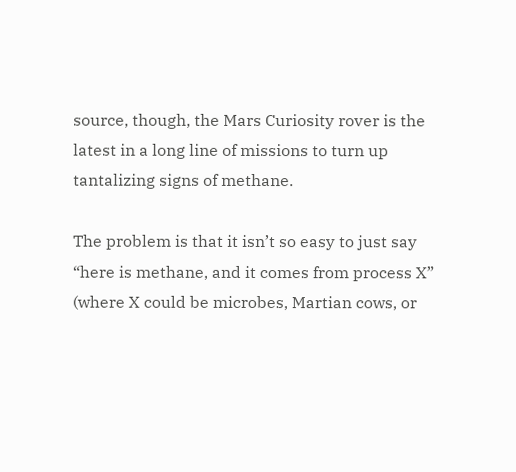source, though, the Mars Curiosity rover is the latest in a long line of missions to turn up tantalizing signs of methane.

The problem is that it isn’t so easy to just say “here is methane, and it comes from process X” (where X could be microbes, Martian cows, or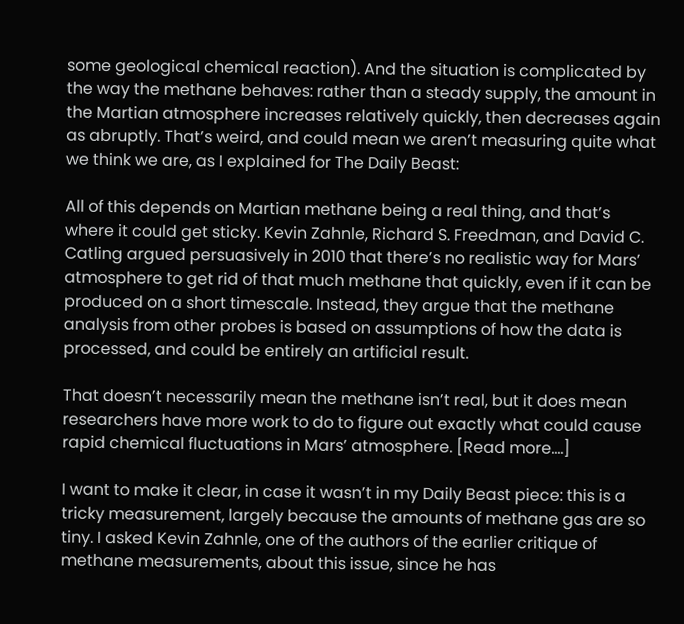some geological chemical reaction). And the situation is complicated by the way the methane behaves: rather than a steady supply, the amount in the Martian atmosphere increases relatively quickly, then decreases again as abruptly. That’s weird, and could mean we aren’t measuring quite what we think we are, as I explained for The Daily Beast:

All of this depends on Martian methane being a real thing, and that’s where it could get sticky. Kevin Zahnle, Richard S. Freedman, and David C. Catling argued persuasively in 2010 that there’s no realistic way for Mars’ atmosphere to get rid of that much methane that quickly, even if it can be produced on a short timescale. Instead, they argue that the methane analysis from other probes is based on assumptions of how the data is processed, and could be entirely an artificial result.

That doesn’t necessarily mean the methane isn’t real, but it does mean researchers have more work to do to figure out exactly what could cause rapid chemical fluctuations in Mars’ atmosphere. [Read more….]

I want to make it clear, in case it wasn’t in my Daily Beast piece: this is a tricky measurement, largely because the amounts of methane gas are so tiny. I asked Kevin Zahnle, one of the authors of the earlier critique of methane measurements, about this issue, since he has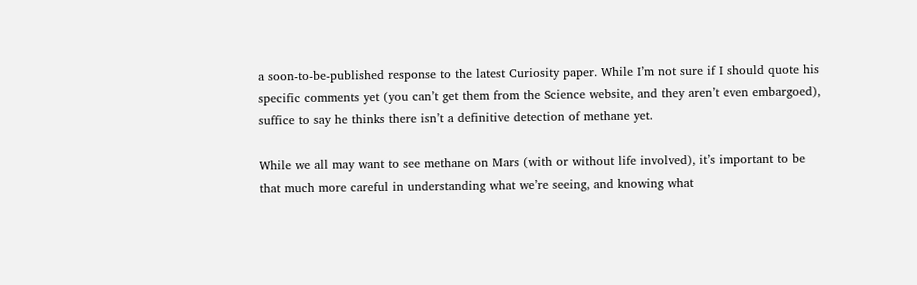a soon-to-be-published response to the latest Curiosity paper. While I’m not sure if I should quote his specific comments yet (you can’t get them from the Science website, and they aren’t even embargoed), suffice to say he thinks there isn’t a definitive detection of methane yet.

While we all may want to see methane on Mars (with or without life involved), it’s important to be that much more careful in understanding what we’re seeing, and knowing what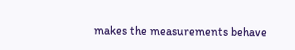makes the measurements behave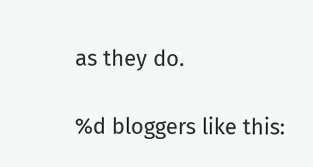as they do.

%d bloggers like this: